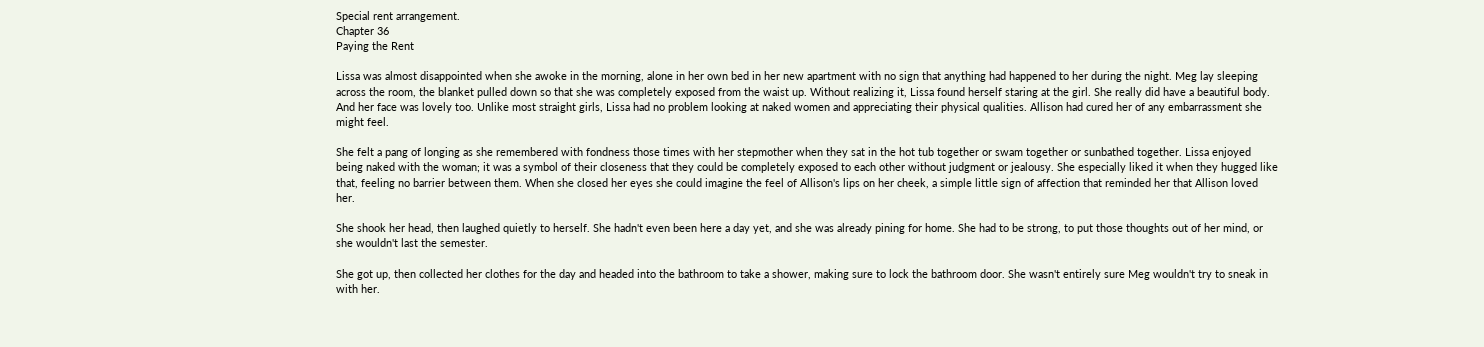Special rent arrangement.
Chapter 36
Paying the Rent

Lissa was almost disappointed when she awoke in the morning, alone in her own bed in her new apartment with no sign that anything had happened to her during the night. Meg lay sleeping across the room, the blanket pulled down so that she was completely exposed from the waist up. Without realizing it, Lissa found herself staring at the girl. She really did have a beautiful body. And her face was lovely too. Unlike most straight girls, Lissa had no problem looking at naked women and appreciating their physical qualities. Allison had cured her of any embarrassment she might feel.

She felt a pang of longing as she remembered with fondness those times with her stepmother when they sat in the hot tub together or swam together or sunbathed together. Lissa enjoyed being naked with the woman; it was a symbol of their closeness that they could be completely exposed to each other without judgment or jealousy. She especially liked it when they hugged like that, feeling no barrier between them. When she closed her eyes she could imagine the feel of Allison's lips on her cheek, a simple little sign of affection that reminded her that Allison loved her.

She shook her head, then laughed quietly to herself. She hadn't even been here a day yet, and she was already pining for home. She had to be strong, to put those thoughts out of her mind, or she wouldn't last the semester.

She got up, then collected her clothes for the day and headed into the bathroom to take a shower, making sure to lock the bathroom door. She wasn't entirely sure Meg wouldn't try to sneak in with her.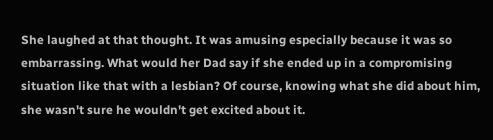She laughed at that thought. It was amusing especially because it was so embarrassing. What would her Dad say if she ended up in a compromising situation like that with a lesbian? Of course, knowing what she did about him, she wasn't sure he wouldn't get excited about it.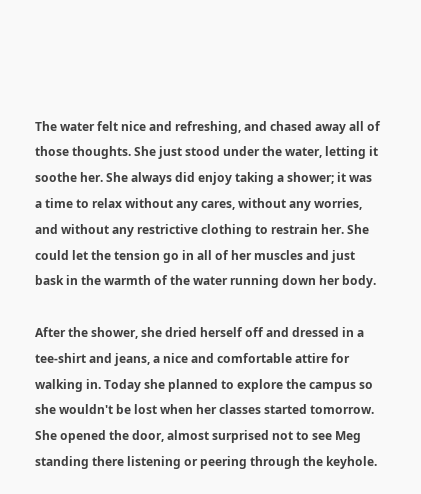The water felt nice and refreshing, and chased away all of those thoughts. She just stood under the water, letting it soothe her. She always did enjoy taking a shower; it was a time to relax without any cares, without any worries, and without any restrictive clothing to restrain her. She could let the tension go in all of her muscles and just bask in the warmth of the water running down her body.

After the shower, she dried herself off and dressed in a tee-shirt and jeans, a nice and comfortable attire for walking in. Today she planned to explore the campus so she wouldn't be lost when her classes started tomorrow. She opened the door, almost surprised not to see Meg standing there listening or peering through the keyhole.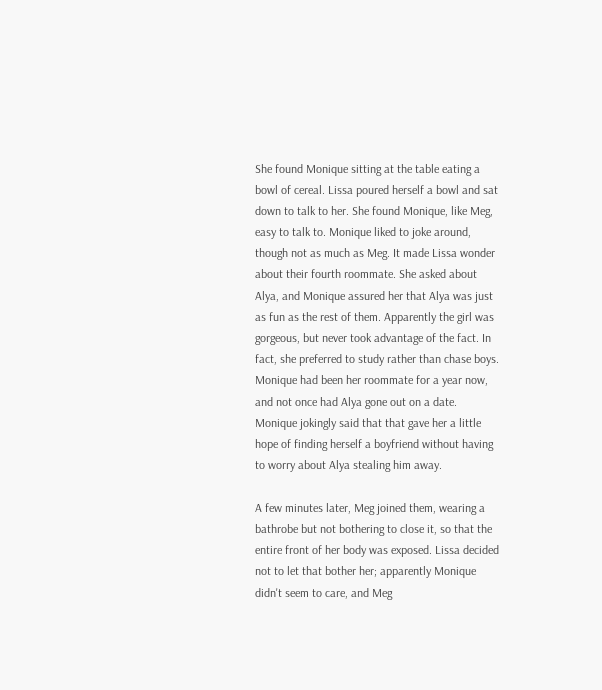She found Monique sitting at the table eating a bowl of cereal. Lissa poured herself a bowl and sat down to talk to her. She found Monique, like Meg, easy to talk to. Monique liked to joke around, though not as much as Meg. It made Lissa wonder about their fourth roommate. She asked about Alya, and Monique assured her that Alya was just as fun as the rest of them. Apparently the girl was gorgeous, but never took advantage of the fact. In fact, she preferred to study rather than chase boys. Monique had been her roommate for a year now, and not once had Alya gone out on a date. Monique jokingly said that that gave her a little hope of finding herself a boyfriend without having to worry about Alya stealing him away.

A few minutes later, Meg joined them, wearing a bathrobe but not bothering to close it, so that the entire front of her body was exposed. Lissa decided not to let that bother her; apparently Monique didn't seem to care, and Meg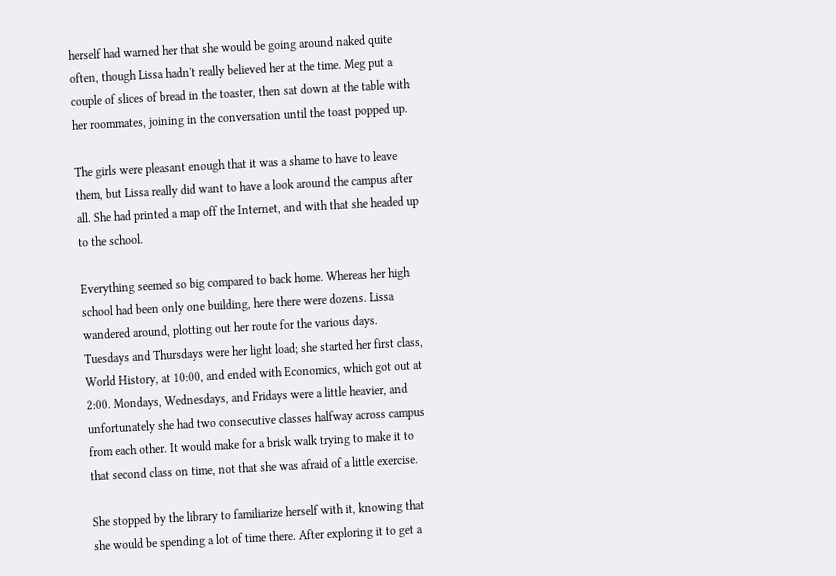herself had warned her that she would be going around naked quite often, though Lissa hadn't really believed her at the time. Meg put a couple of slices of bread in the toaster, then sat down at the table with her roommates, joining in the conversation until the toast popped up.

The girls were pleasant enough that it was a shame to have to leave them, but Lissa really did want to have a look around the campus after all. She had printed a map off the Internet, and with that she headed up to the school.

Everything seemed so big compared to back home. Whereas her high school had been only one building, here there were dozens. Lissa wandered around, plotting out her route for the various days. Tuesdays and Thursdays were her light load; she started her first class, World History, at 10:00, and ended with Economics, which got out at 2:00. Mondays, Wednesdays, and Fridays were a little heavier, and unfortunately she had two consecutive classes halfway across campus from each other. It would make for a brisk walk trying to make it to that second class on time, not that she was afraid of a little exercise.

She stopped by the library to familiarize herself with it, knowing that she would be spending a lot of time there. After exploring it to get a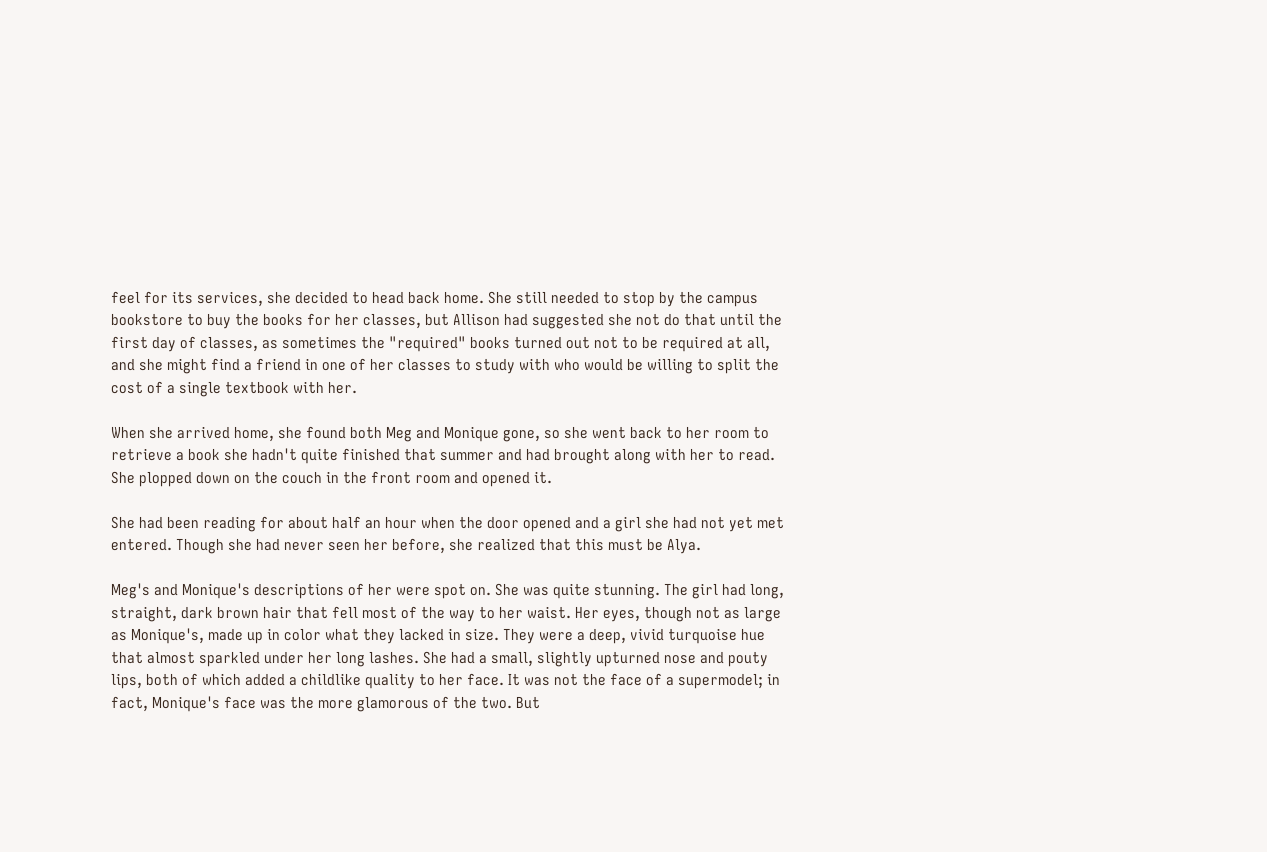feel for its services, she decided to head back home. She still needed to stop by the campus bookstore to buy the books for her classes, but Allison had suggested she not do that until the first day of classes, as sometimes the "required" books turned out not to be required at all, and she might find a friend in one of her classes to study with who would be willing to split the cost of a single textbook with her.

When she arrived home, she found both Meg and Monique gone, so she went back to her room to retrieve a book she hadn't quite finished that summer and had brought along with her to read. She plopped down on the couch in the front room and opened it.

She had been reading for about half an hour when the door opened and a girl she had not yet met entered. Though she had never seen her before, she realized that this must be Alya.

Meg's and Monique's descriptions of her were spot on. She was quite stunning. The girl had long, straight, dark brown hair that fell most of the way to her waist. Her eyes, though not as large as Monique's, made up in color what they lacked in size. They were a deep, vivid turquoise hue that almost sparkled under her long lashes. She had a small, slightly upturned nose and pouty lips, both of which added a childlike quality to her face. It was not the face of a supermodel; in fact, Monique's face was the more glamorous of the two. But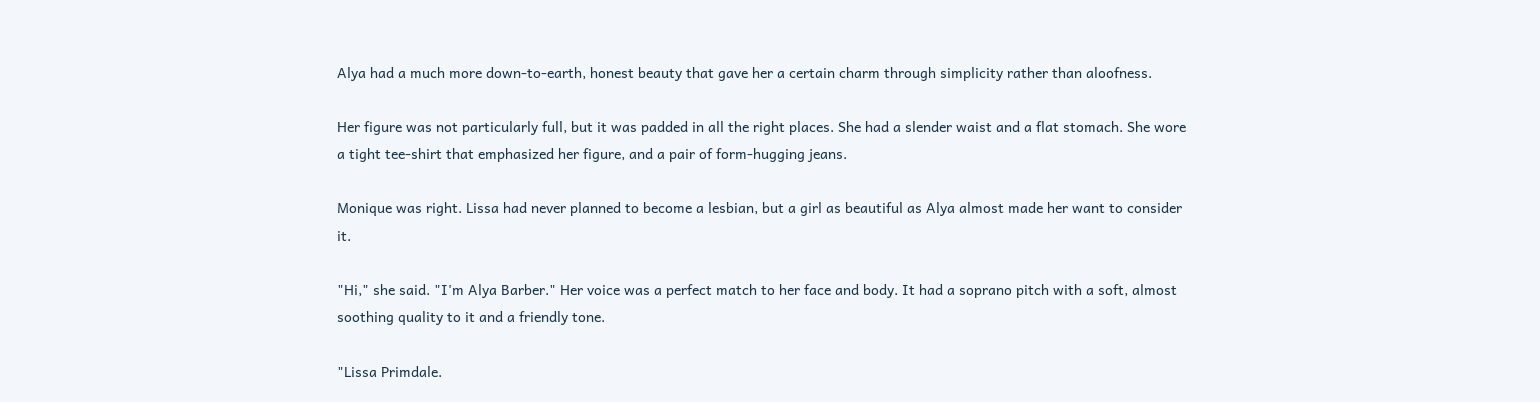Alya had a much more down-to-earth, honest beauty that gave her a certain charm through simplicity rather than aloofness.

Her figure was not particularly full, but it was padded in all the right places. She had a slender waist and a flat stomach. She wore a tight tee-shirt that emphasized her figure, and a pair of form-hugging jeans.

Monique was right. Lissa had never planned to become a lesbian, but a girl as beautiful as Alya almost made her want to consider it.

"Hi," she said. "I'm Alya Barber." Her voice was a perfect match to her face and body. It had a soprano pitch with a soft, almost soothing quality to it and a friendly tone.

"Lissa Primdale.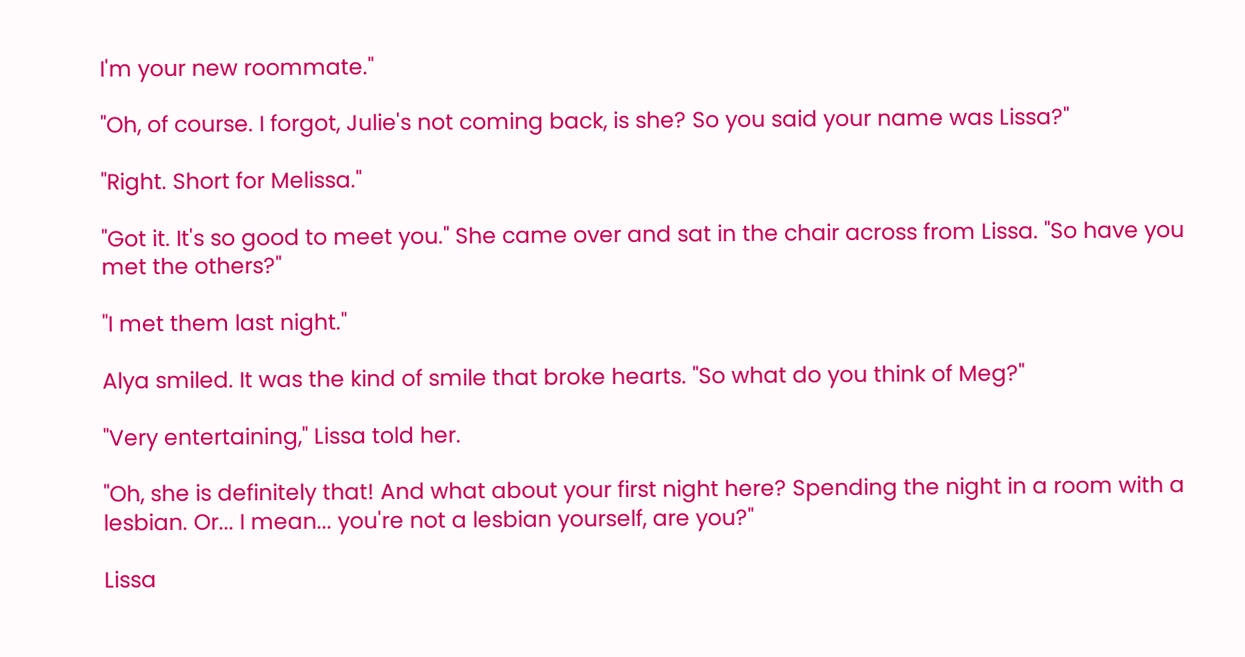I'm your new roommate."

"Oh, of course. I forgot, Julie's not coming back, is she? So you said your name was Lissa?"

"Right. Short for Melissa."

"Got it. It's so good to meet you." She came over and sat in the chair across from Lissa. "So have you met the others?"

"I met them last night."

Alya smiled. It was the kind of smile that broke hearts. "So what do you think of Meg?"

"Very entertaining," Lissa told her.

"Oh, she is definitely that! And what about your first night here? Spending the night in a room with a lesbian. Or... I mean... you're not a lesbian yourself, are you?"

Lissa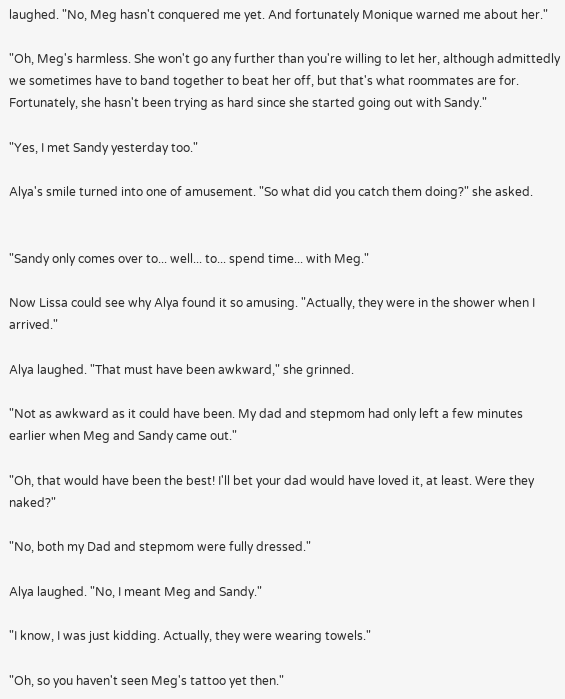laughed. "No, Meg hasn't conquered me yet. And fortunately Monique warned me about her."

"Oh, Meg's harmless. She won't go any further than you're willing to let her, although admittedly we sometimes have to band together to beat her off, but that's what roommates are for. Fortunately, she hasn't been trying as hard since she started going out with Sandy."

"Yes, I met Sandy yesterday too."

Alya's smile turned into one of amusement. "So what did you catch them doing?" she asked.


"Sandy only comes over to... well... to... spend time... with Meg."

Now Lissa could see why Alya found it so amusing. "Actually, they were in the shower when I arrived."

Alya laughed. "That must have been awkward," she grinned.

"Not as awkward as it could have been. My dad and stepmom had only left a few minutes earlier when Meg and Sandy came out."

"Oh, that would have been the best! I'll bet your dad would have loved it, at least. Were they naked?"

"No, both my Dad and stepmom were fully dressed."

Alya laughed. "No, I meant Meg and Sandy."

"I know, I was just kidding. Actually, they were wearing towels."

"Oh, so you haven't seen Meg's tattoo yet then."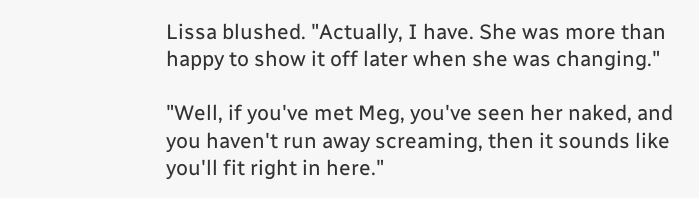Lissa blushed. "Actually, I have. She was more than happy to show it off later when she was changing."

"Well, if you've met Meg, you've seen her naked, and you haven't run away screaming, then it sounds like you'll fit right in here."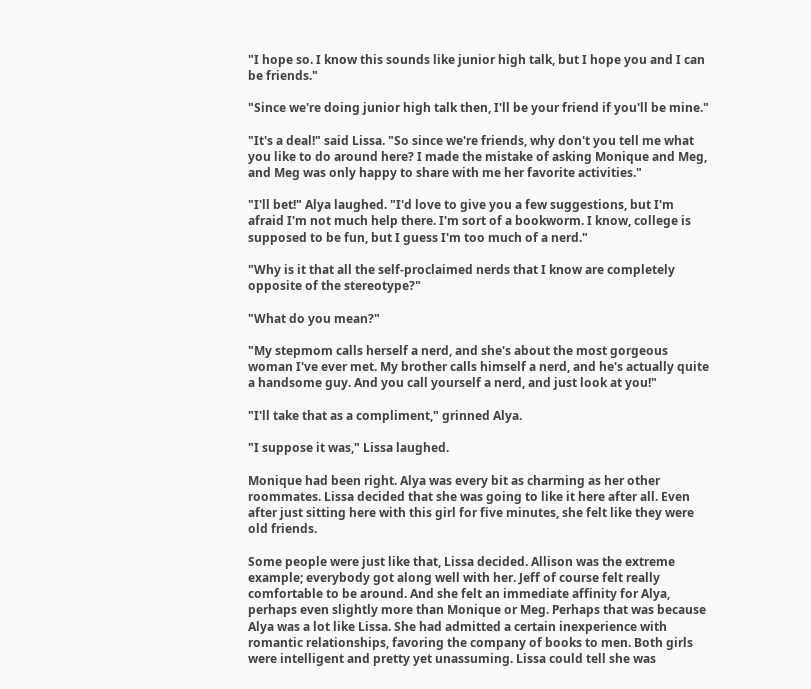"I hope so. I know this sounds like junior high talk, but I hope you and I can be friends."

"Since we're doing junior high talk then, I'll be your friend if you'll be mine."

"It's a deal!" said Lissa. "So since we're friends, why don't you tell me what you like to do around here? I made the mistake of asking Monique and Meg, and Meg was only happy to share with me her favorite activities."

"I'll bet!" Alya laughed. "I'd love to give you a few suggestions, but I'm afraid I'm not much help there. I'm sort of a bookworm. I know, college is supposed to be fun, but I guess I'm too much of a nerd."

"Why is it that all the self-proclaimed nerds that I know are completely opposite of the stereotype?"

"What do you mean?"

"My stepmom calls herself a nerd, and she's about the most gorgeous woman I've ever met. My brother calls himself a nerd, and he's actually quite a handsome guy. And you call yourself a nerd, and just look at you!"

"I'll take that as a compliment," grinned Alya.

"I suppose it was," Lissa laughed.

Monique had been right. Alya was every bit as charming as her other roommates. Lissa decided that she was going to like it here after all. Even after just sitting here with this girl for five minutes, she felt like they were old friends.

Some people were just like that, Lissa decided. Allison was the extreme example; everybody got along well with her. Jeff of course felt really comfortable to be around. And she felt an immediate affinity for Alya, perhaps even slightly more than Monique or Meg. Perhaps that was because Alya was a lot like Lissa. She had admitted a certain inexperience with romantic relationships, favoring the company of books to men. Both girls were intelligent and pretty yet unassuming. Lissa could tell she was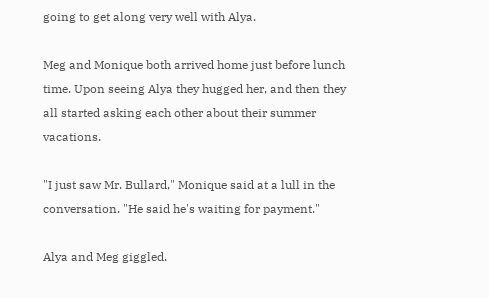going to get along very well with Alya.

Meg and Monique both arrived home just before lunch time. Upon seeing Alya they hugged her, and then they all started asking each other about their summer vacations.

"I just saw Mr. Bullard," Monique said at a lull in the conversation. "He said he's waiting for payment."

Alya and Meg giggled.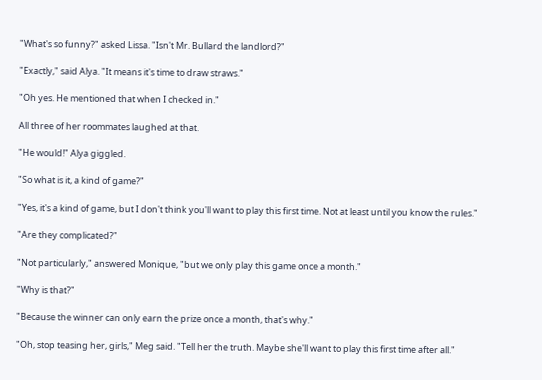"What's so funny?" asked Lissa. "Isn't Mr. Bullard the landlord?"

"Exactly," said Alya. "It means it's time to draw straws."

"Oh yes. He mentioned that when I checked in."

All three of her roommates laughed at that.

"He would!" Alya giggled.

"So what is it, a kind of game?"

"Yes, it's a kind of game, but I don't think you'll want to play this first time. Not at least until you know the rules."

"Are they complicated?"

"Not particularly," answered Monique, "but we only play this game once a month."

"Why is that?"

"Because the winner can only earn the prize once a month, that's why."

"Oh, stop teasing her, girls," Meg said. "Tell her the truth. Maybe she'll want to play this first time after all."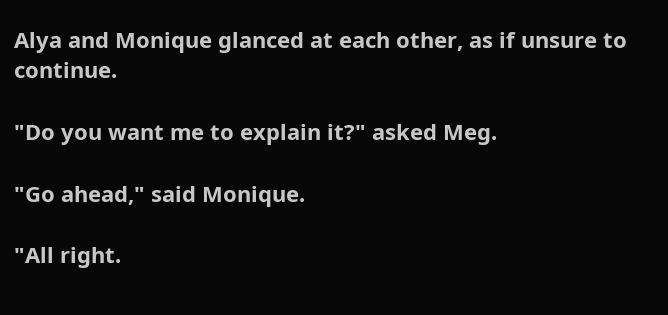Alya and Monique glanced at each other, as if unsure to continue.

"Do you want me to explain it?" asked Meg.

"Go ahead," said Monique.

"All right.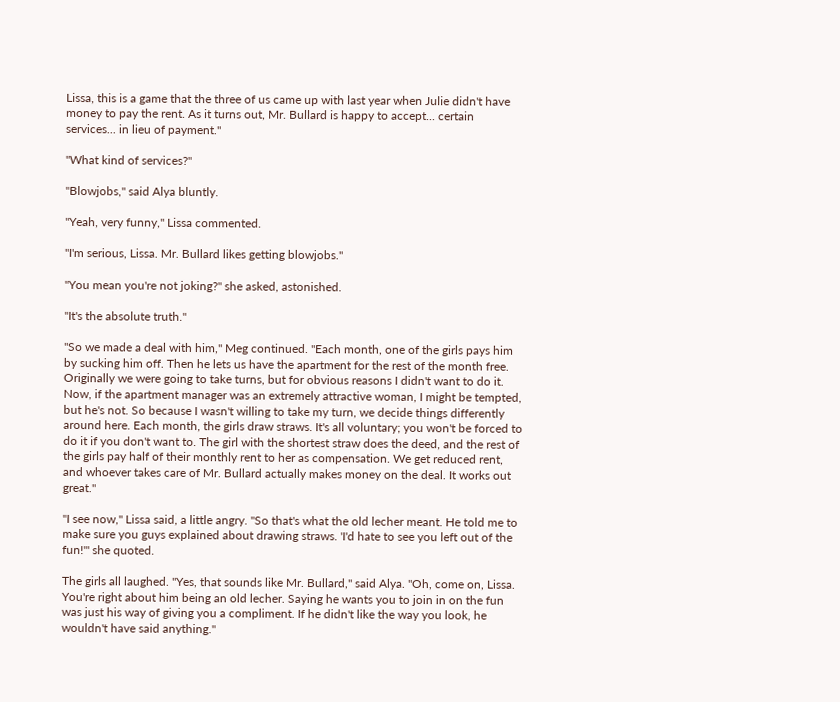Lissa, this is a game that the three of us came up with last year when Julie didn't have money to pay the rent. As it turns out, Mr. Bullard is happy to accept... certain services... in lieu of payment."

"What kind of services?"

"Blowjobs," said Alya bluntly.

"Yeah, very funny," Lissa commented.

"I'm serious, Lissa. Mr. Bullard likes getting blowjobs."

"You mean you're not joking?" she asked, astonished.

"It's the absolute truth."

"So we made a deal with him," Meg continued. "Each month, one of the girls pays him by sucking him off. Then he lets us have the apartment for the rest of the month free. Originally we were going to take turns, but for obvious reasons I didn't want to do it. Now, if the apartment manager was an extremely attractive woman, I might be tempted, but he's not. So because I wasn't willing to take my turn, we decide things differently around here. Each month, the girls draw straws. It's all voluntary; you won't be forced to do it if you don't want to. The girl with the shortest straw does the deed, and the rest of the girls pay half of their monthly rent to her as compensation. We get reduced rent, and whoever takes care of Mr. Bullard actually makes money on the deal. It works out great."

"I see now," Lissa said, a little angry. "So that's what the old lecher meant. He told me to make sure you guys explained about drawing straws. 'I'd hate to see you left out of the fun!'" she quoted.

The girls all laughed. "Yes, that sounds like Mr. Bullard," said Alya. "Oh, come on, Lissa. You're right about him being an old lecher. Saying he wants you to join in on the fun was just his way of giving you a compliment. If he didn't like the way you look, he wouldn't have said anything."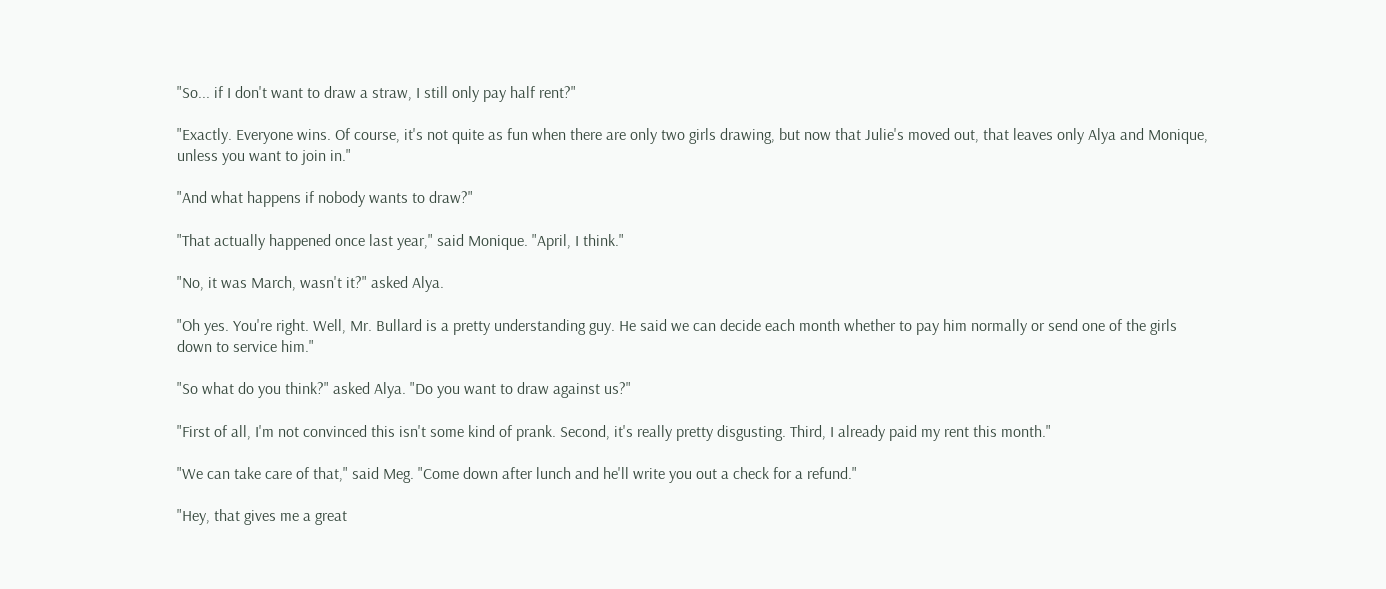"So... if I don't want to draw a straw, I still only pay half rent?"

"Exactly. Everyone wins. Of course, it's not quite as fun when there are only two girls drawing, but now that Julie's moved out, that leaves only Alya and Monique, unless you want to join in."

"And what happens if nobody wants to draw?"

"That actually happened once last year," said Monique. "April, I think."

"No, it was March, wasn't it?" asked Alya.

"Oh yes. You're right. Well, Mr. Bullard is a pretty understanding guy. He said we can decide each month whether to pay him normally or send one of the girls down to service him."

"So what do you think?" asked Alya. "Do you want to draw against us?"

"First of all, I'm not convinced this isn't some kind of prank. Second, it's really pretty disgusting. Third, I already paid my rent this month."

"We can take care of that," said Meg. "Come down after lunch and he'll write you out a check for a refund."

"Hey, that gives me a great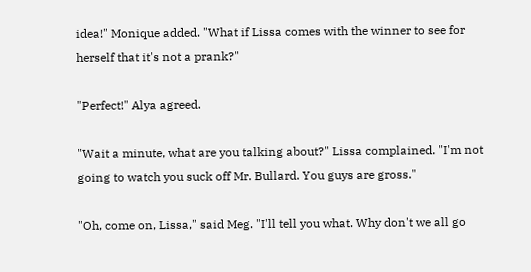idea!" Monique added. "What if Lissa comes with the winner to see for herself that it's not a prank?"

"Perfect!" Alya agreed.

"Wait a minute, what are you talking about?" Lissa complained. "I'm not going to watch you suck off Mr. Bullard. You guys are gross."

"Oh, come on, Lissa," said Meg. "I'll tell you what. Why don't we all go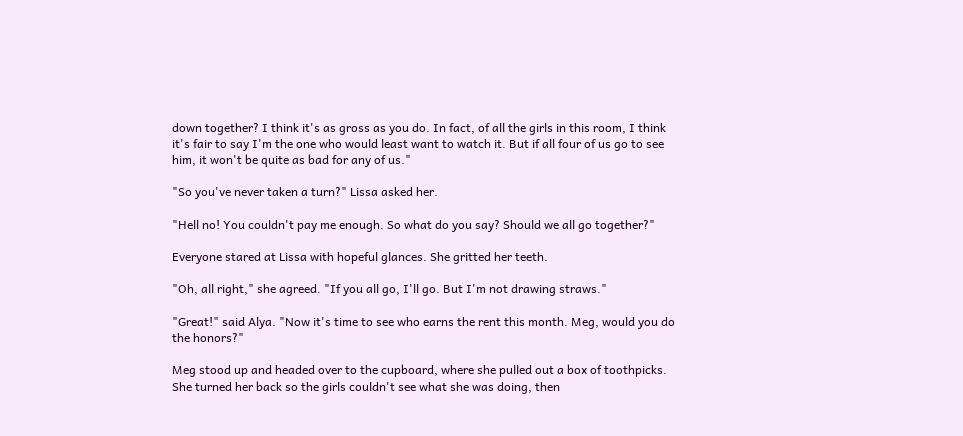down together? I think it's as gross as you do. In fact, of all the girls in this room, I think it's fair to say I'm the one who would least want to watch it. But if all four of us go to see him, it won't be quite as bad for any of us."

"So you've never taken a turn?" Lissa asked her.

"Hell no! You couldn't pay me enough. So what do you say? Should we all go together?"

Everyone stared at Lissa with hopeful glances. She gritted her teeth.

"Oh, all right," she agreed. "If you all go, I'll go. But I'm not drawing straws."

"Great!" said Alya. "Now it's time to see who earns the rent this month. Meg, would you do the honors?"

Meg stood up and headed over to the cupboard, where she pulled out a box of toothpicks. She turned her back so the girls couldn't see what she was doing, then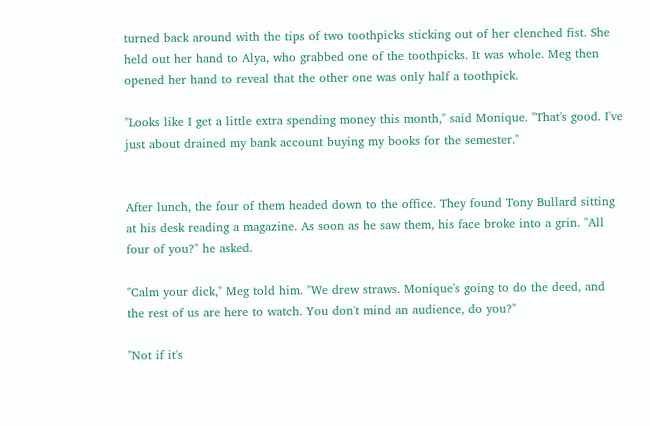turned back around with the tips of two toothpicks sticking out of her clenched fist. She held out her hand to Alya, who grabbed one of the toothpicks. It was whole. Meg then opened her hand to reveal that the other one was only half a toothpick.

"Looks like I get a little extra spending money this month," said Monique. "That's good. I've just about drained my bank account buying my books for the semester."


After lunch, the four of them headed down to the office. They found Tony Bullard sitting at his desk reading a magazine. As soon as he saw them, his face broke into a grin. "All four of you?" he asked.

"Calm your dick," Meg told him. "We drew straws. Monique's going to do the deed, and the rest of us are here to watch. You don't mind an audience, do you?"

"Not if it's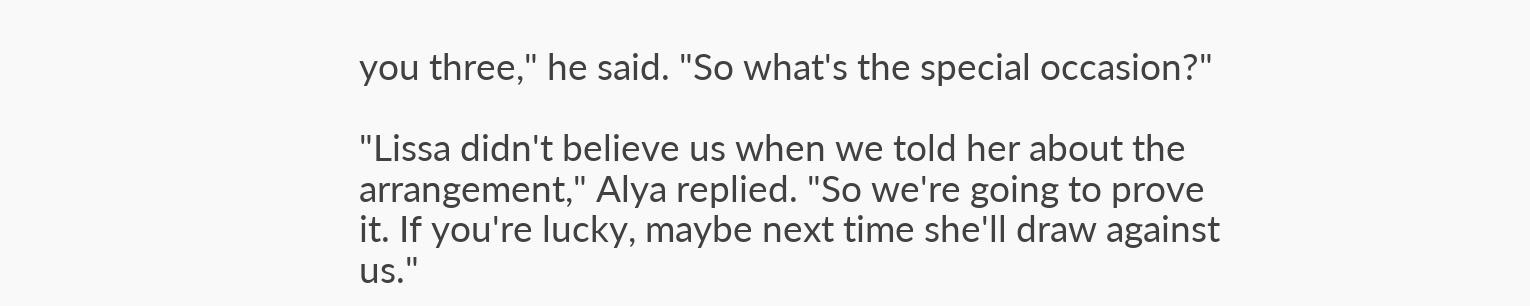you three," he said. "So what's the special occasion?"

"Lissa didn't believe us when we told her about the arrangement," Alya replied. "So we're going to prove it. If you're lucky, maybe next time she'll draw against us."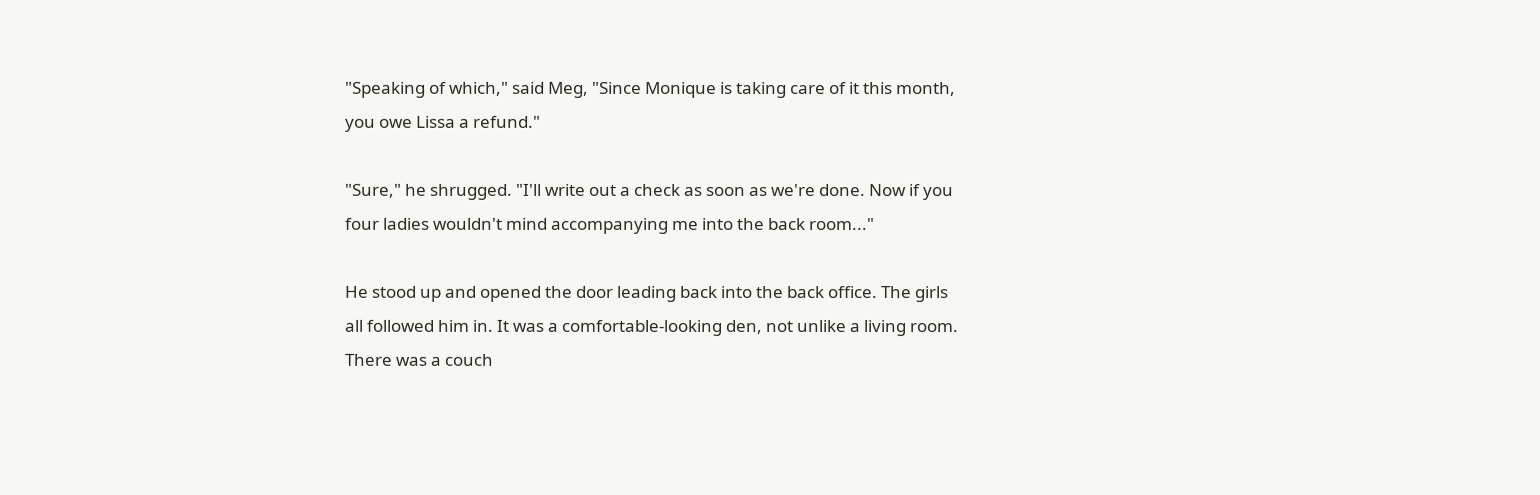"Speaking of which," said Meg, "Since Monique is taking care of it this month, you owe Lissa a refund."

"Sure," he shrugged. "I'll write out a check as soon as we're done. Now if you four ladies wouldn't mind accompanying me into the back room..."

He stood up and opened the door leading back into the back office. The girls all followed him in. It was a comfortable-looking den, not unlike a living room. There was a couch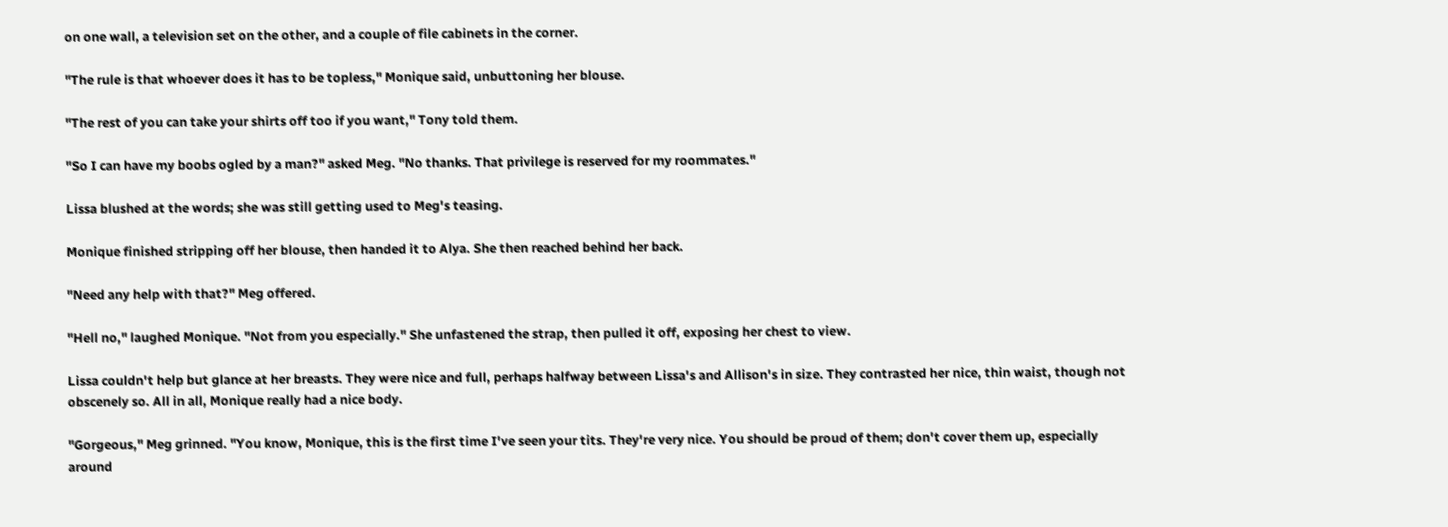on one wall, a television set on the other, and a couple of file cabinets in the corner.

"The rule is that whoever does it has to be topless," Monique said, unbuttoning her blouse.

"The rest of you can take your shirts off too if you want," Tony told them.

"So I can have my boobs ogled by a man?" asked Meg. "No thanks. That privilege is reserved for my roommates."

Lissa blushed at the words; she was still getting used to Meg's teasing.

Monique finished stripping off her blouse, then handed it to Alya. She then reached behind her back.

"Need any help with that?" Meg offered.

"Hell no," laughed Monique. "Not from you especially." She unfastened the strap, then pulled it off, exposing her chest to view.

Lissa couldn't help but glance at her breasts. They were nice and full, perhaps halfway between Lissa's and Allison's in size. They contrasted her nice, thin waist, though not obscenely so. All in all, Monique really had a nice body.

"Gorgeous," Meg grinned. "You know, Monique, this is the first time I've seen your tits. They're very nice. You should be proud of them; don't cover them up, especially around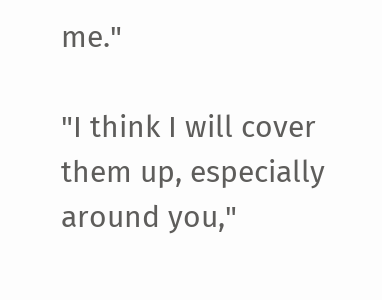me."

"I think I will cover them up, especially around you,"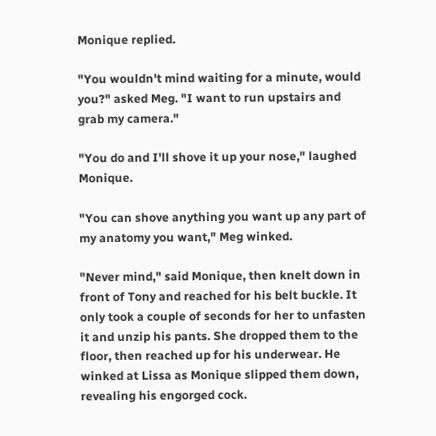Monique replied.

"You wouldn't mind waiting for a minute, would you?" asked Meg. "I want to run upstairs and grab my camera."

"You do and I'll shove it up your nose," laughed Monique.

"You can shove anything you want up any part of my anatomy you want," Meg winked.

"Never mind," said Monique, then knelt down in front of Tony and reached for his belt buckle. It only took a couple of seconds for her to unfasten it and unzip his pants. She dropped them to the floor, then reached up for his underwear. He winked at Lissa as Monique slipped them down, revealing his engorged cock.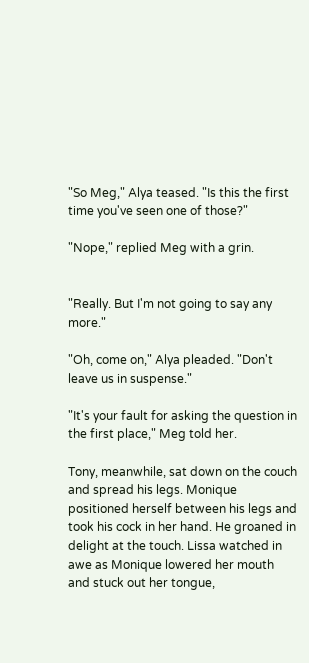"So Meg," Alya teased. "Is this the first time you've seen one of those?"

"Nope," replied Meg with a grin.


"Really. But I'm not going to say any more."

"Oh, come on," Alya pleaded. "Don't leave us in suspense."

"It's your fault for asking the question in the first place," Meg told her.

Tony, meanwhile, sat down on the couch and spread his legs. Monique positioned herself between his legs and took his cock in her hand. He groaned in delight at the touch. Lissa watched in awe as Monique lowered her mouth and stuck out her tongue,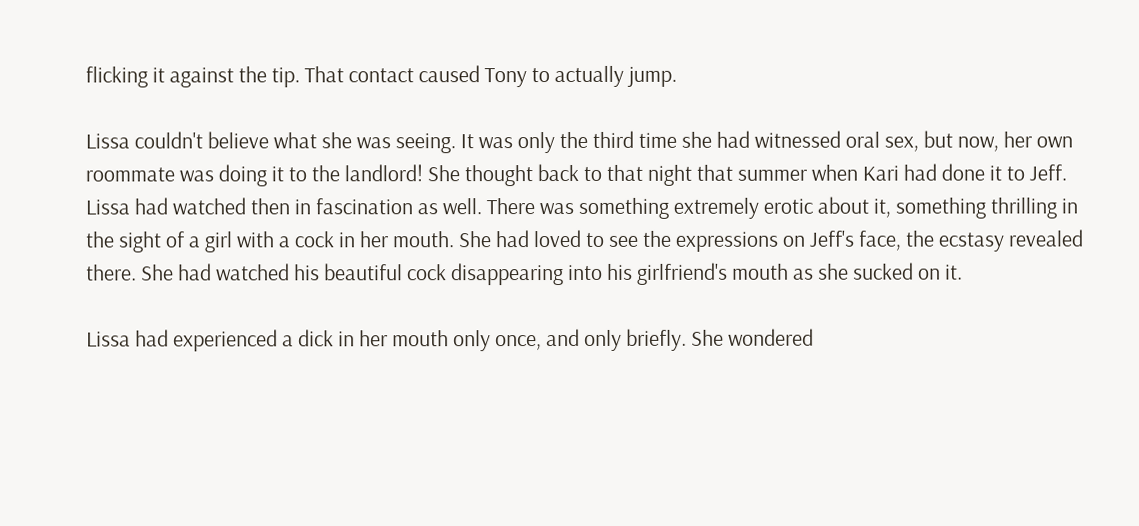flicking it against the tip. That contact caused Tony to actually jump.

Lissa couldn't believe what she was seeing. It was only the third time she had witnessed oral sex, but now, her own roommate was doing it to the landlord! She thought back to that night that summer when Kari had done it to Jeff. Lissa had watched then in fascination as well. There was something extremely erotic about it, something thrilling in the sight of a girl with a cock in her mouth. She had loved to see the expressions on Jeff's face, the ecstasy revealed there. She had watched his beautiful cock disappearing into his girlfriend's mouth as she sucked on it.

Lissa had experienced a dick in her mouth only once, and only briefly. She wondered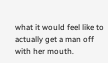what it would feel like to actually get a man off with her mouth.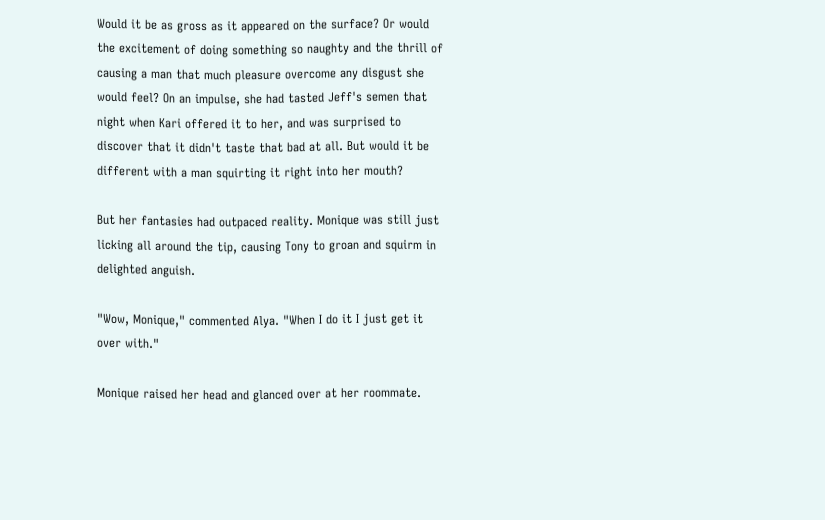Would it be as gross as it appeared on the surface? Or would the excitement of doing something so naughty and the thrill of causing a man that much pleasure overcome any disgust she would feel? On an impulse, she had tasted Jeff's semen that night when Kari offered it to her, and was surprised to discover that it didn't taste that bad at all. But would it be different with a man squirting it right into her mouth?

But her fantasies had outpaced reality. Monique was still just licking all around the tip, causing Tony to groan and squirm in delighted anguish.

"Wow, Monique," commented Alya. "When I do it I just get it over with."

Monique raised her head and glanced over at her roommate.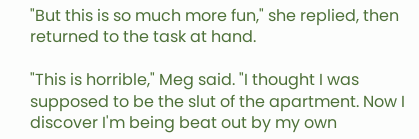"But this is so much more fun," she replied, then returned to the task at hand.

"This is horrible," Meg said. "I thought I was supposed to be the slut of the apartment. Now I discover I'm being beat out by my own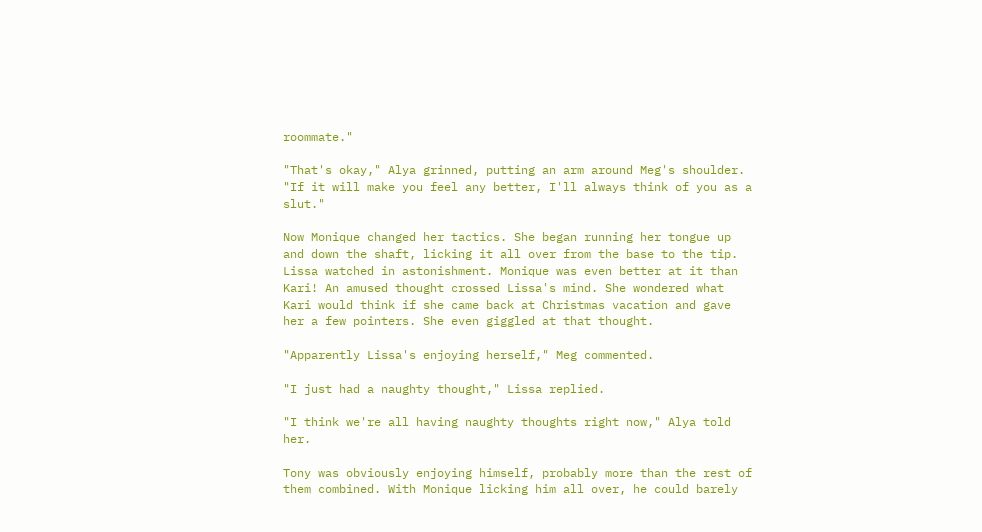roommate."

"That's okay," Alya grinned, putting an arm around Meg's shoulder. "If it will make you feel any better, I'll always think of you as a slut."

Now Monique changed her tactics. She began running her tongue up and down the shaft, licking it all over from the base to the tip. Lissa watched in astonishment. Monique was even better at it than Kari! An amused thought crossed Lissa's mind. She wondered what Kari would think if she came back at Christmas vacation and gave her a few pointers. She even giggled at that thought.

"Apparently Lissa's enjoying herself," Meg commented.

"I just had a naughty thought," Lissa replied.

"I think we're all having naughty thoughts right now," Alya told her.

Tony was obviously enjoying himself, probably more than the rest of them combined. With Monique licking him all over, he could barely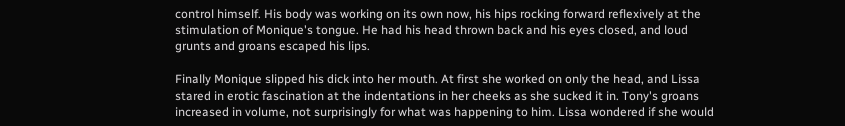control himself. His body was working on its own now, his hips rocking forward reflexively at the stimulation of Monique's tongue. He had his head thrown back and his eyes closed, and loud grunts and groans escaped his lips.

Finally Monique slipped his dick into her mouth. At first she worked on only the head, and Lissa stared in erotic fascination at the indentations in her cheeks as she sucked it in. Tony's groans increased in volume, not surprisingly for what was happening to him. Lissa wondered if she would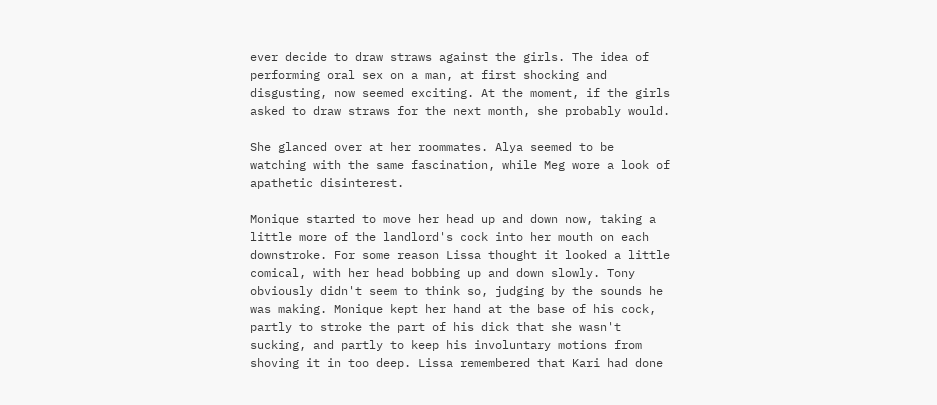ever decide to draw straws against the girls. The idea of performing oral sex on a man, at first shocking and disgusting, now seemed exciting. At the moment, if the girls asked to draw straws for the next month, she probably would.

She glanced over at her roommates. Alya seemed to be watching with the same fascination, while Meg wore a look of apathetic disinterest.

Monique started to move her head up and down now, taking a little more of the landlord's cock into her mouth on each downstroke. For some reason Lissa thought it looked a little comical, with her head bobbing up and down slowly. Tony obviously didn't seem to think so, judging by the sounds he was making. Monique kept her hand at the base of his cock, partly to stroke the part of his dick that she wasn't sucking, and partly to keep his involuntary motions from shoving it in too deep. Lissa remembered that Kari had done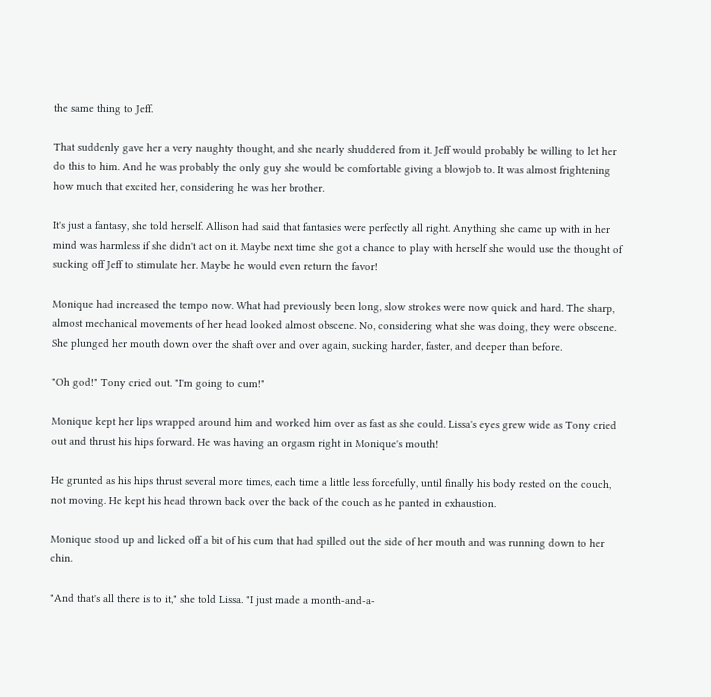the same thing to Jeff.

That suddenly gave her a very naughty thought, and she nearly shuddered from it. Jeff would probably be willing to let her do this to him. And he was probably the only guy she would be comfortable giving a blowjob to. It was almost frightening how much that excited her, considering he was her brother.

It's just a fantasy, she told herself. Allison had said that fantasies were perfectly all right. Anything she came up with in her mind was harmless if she didn't act on it. Maybe next time she got a chance to play with herself she would use the thought of sucking off Jeff to stimulate her. Maybe he would even return the favor!

Monique had increased the tempo now. What had previously been long, slow strokes were now quick and hard. The sharp, almost mechanical movements of her head looked almost obscene. No, considering what she was doing, they were obscene. She plunged her mouth down over the shaft over and over again, sucking harder, faster, and deeper than before.

"Oh god!" Tony cried out. "I'm going to cum!"

Monique kept her lips wrapped around him and worked him over as fast as she could. Lissa's eyes grew wide as Tony cried out and thrust his hips forward. He was having an orgasm right in Monique's mouth!

He grunted as his hips thrust several more times, each time a little less forcefully, until finally his body rested on the couch, not moving. He kept his head thrown back over the back of the couch as he panted in exhaustion.

Monique stood up and licked off a bit of his cum that had spilled out the side of her mouth and was running down to her chin.

"And that's all there is to it," she told Lissa. "I just made a month-and-a-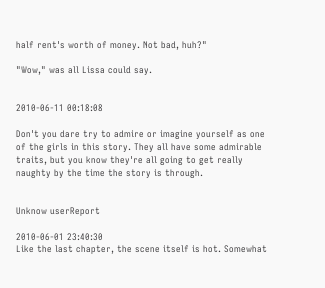half rent's worth of money. Not bad, huh?"

"Wow," was all Lissa could say.


2010-06-11 00:18:08

Don't you dare try to admire or imagine yourself as one of the girls in this story. They all have some admirable traits, but you know they're all going to get really naughty by the time the story is through.


Unknow userReport

2010-06-01 23:40:30
Like the last chapter, the scene itself is hot. Somewhat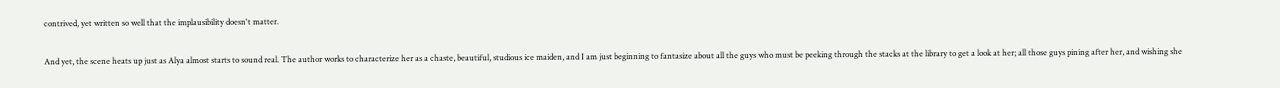contrived, yet written so well that the implausibility doesn't matter.

And yet, the scene heats up just as Alya almost starts to sound real. The author works to characterize her as a chaste, beautiful, studious ice maiden, and I am just beginning to fantasize about all the guys who must be peeking through the stacks at the library to get a look at her; all those guys pining after her, and wishing she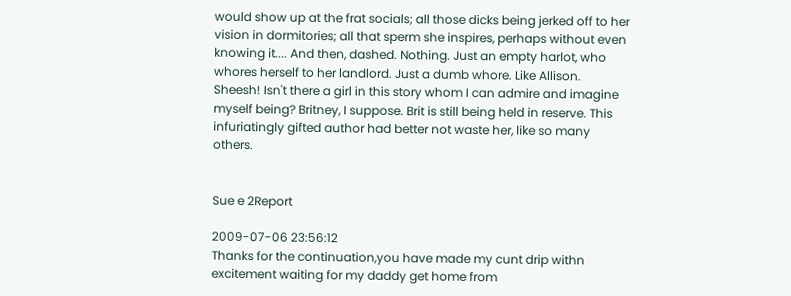would show up at the frat socials; all those dicks being jerked off to her vision in dormitories; all that sperm she inspires, perhaps without even knowing it.... And then, dashed. Nothing. Just an empty harlot, who whores herself to her landlord. Just a dumb whore. Like Allison. Sheesh! Isn't there a girl in this story whom I can admire and imagine myself being? Britney, I suppose. Brit is still being held in reserve. This infuriatingly gifted author had better not waste her, like so many others.


Sue e 2Report

2009-07-06 23:56:12
Thanks for the continuation,you have made my cunt drip withn excitement waiting for my daddy get home from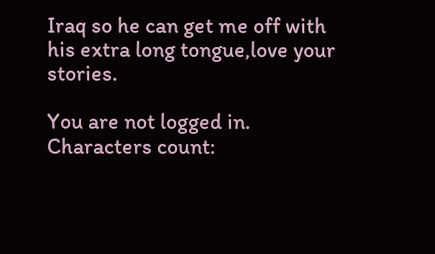Iraq so he can get me off with his extra long tongue,love your stories.

You are not logged in.
Characters count: